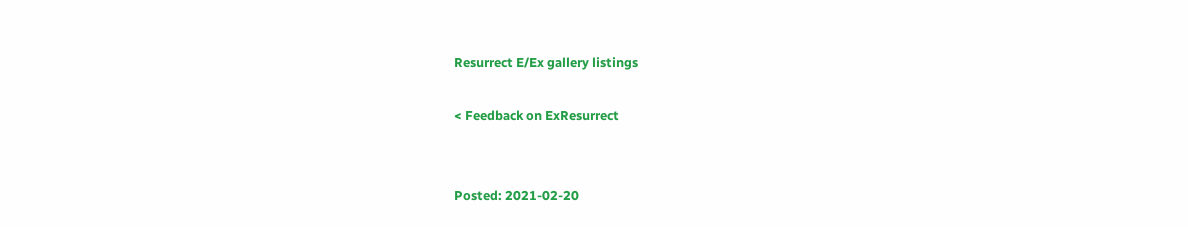Resurrect E/Ex gallery listings

< Feedback on ExResurrect


Posted: 2021-02-20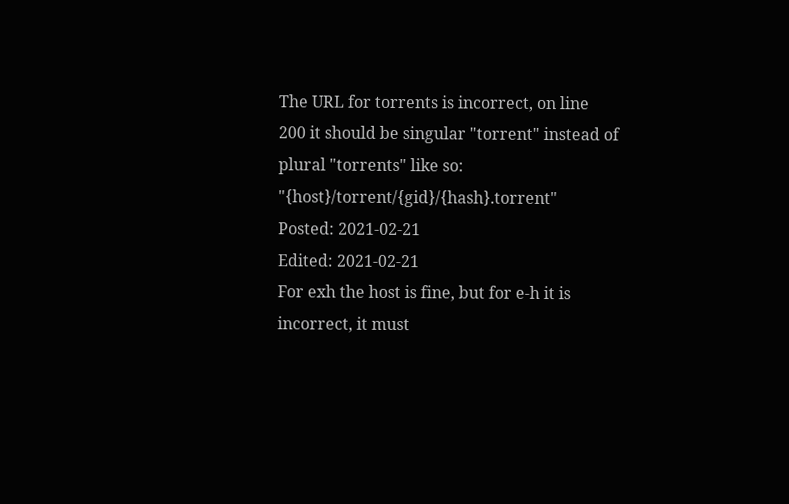The URL for torrents is incorrect, on line 200 it should be singular "torrent" instead of plural "torrents" like so: "{host}/torrent/{gid}/{hash}.torrent"
Posted: 2021-02-21
Edited: 2021-02-21
For exh the host is fine, but for e-h it is incorrect, it must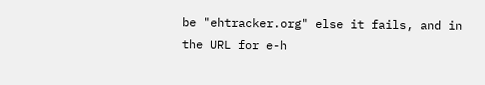be "ehtracker.org" else it fails, and in the URL for e-h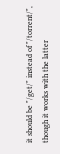it should be "/get/" instead of "/torrent/", though it works with the latter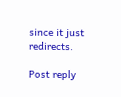since it just redirects.

Post reply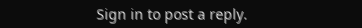Sign in to post a reply.